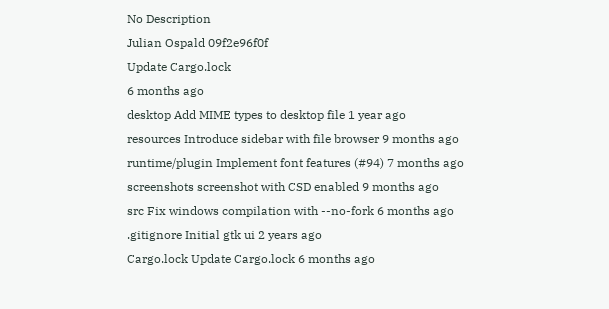No Description
Julian Ospald 09f2e96f0f
Update Cargo.lock
6 months ago
desktop Add MIME types to desktop file 1 year ago
resources Introduce sidebar with file browser 9 months ago
runtime/plugin Implement font features (#94) 7 months ago
screenshots screenshot with CSD enabled 9 months ago
src Fix windows compilation with --no-fork 6 months ago
.gitignore Initial gtk ui 2 years ago
Cargo.lock Update Cargo.lock 6 months ago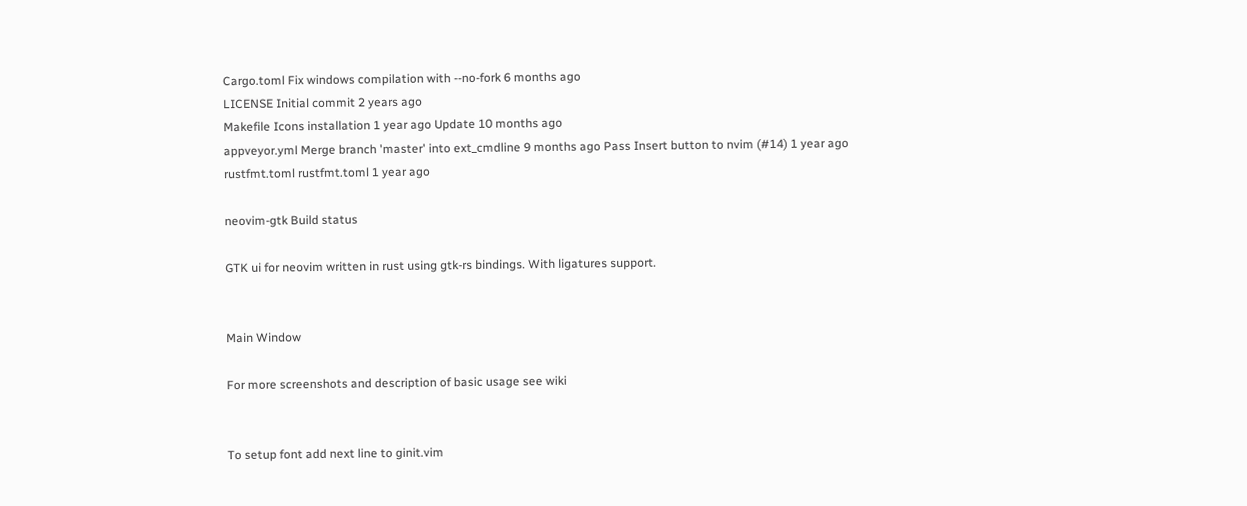Cargo.toml Fix windows compilation with --no-fork 6 months ago
LICENSE Initial commit 2 years ago
Makefile Icons installation 1 year ago Update 10 months ago
appveyor.yml Merge branch 'master' into ext_cmdline 9 months ago Pass Insert button to nvim (#14) 1 year ago
rustfmt.toml rustfmt.toml 1 year ago

neovim-gtk Build status

GTK ui for neovim written in rust using gtk-rs bindings. With ligatures support.


Main Window

For more screenshots and description of basic usage see wiki


To setup font add next line to ginit.vim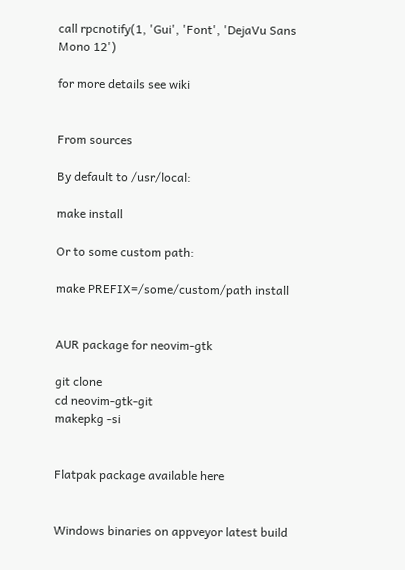call rpcnotify(1, 'Gui', 'Font', 'DejaVu Sans Mono 12')

for more details see wiki


From sources

By default to /usr/local:

make install

Or to some custom path:

make PREFIX=/some/custom/path install


AUR package for neovim-gtk

git clone
cd neovim-gtk-git
makepkg -si


Flatpak package available here


Windows binaries on appveyor latest build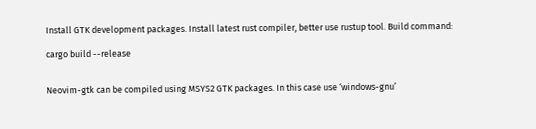Install GTK development packages. Install latest rust compiler, better use rustup tool. Build command:

cargo build --release


Neovim-gtk can be compiled using MSYS2 GTK packages. In this case use ‘windows-gnu’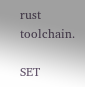rust toolchain.

SET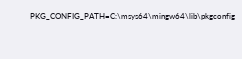PKG_CONFIG_PATH=C:\msys64\mingw64\lib\pkgconfig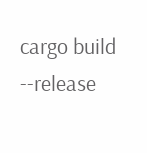cargo build --release